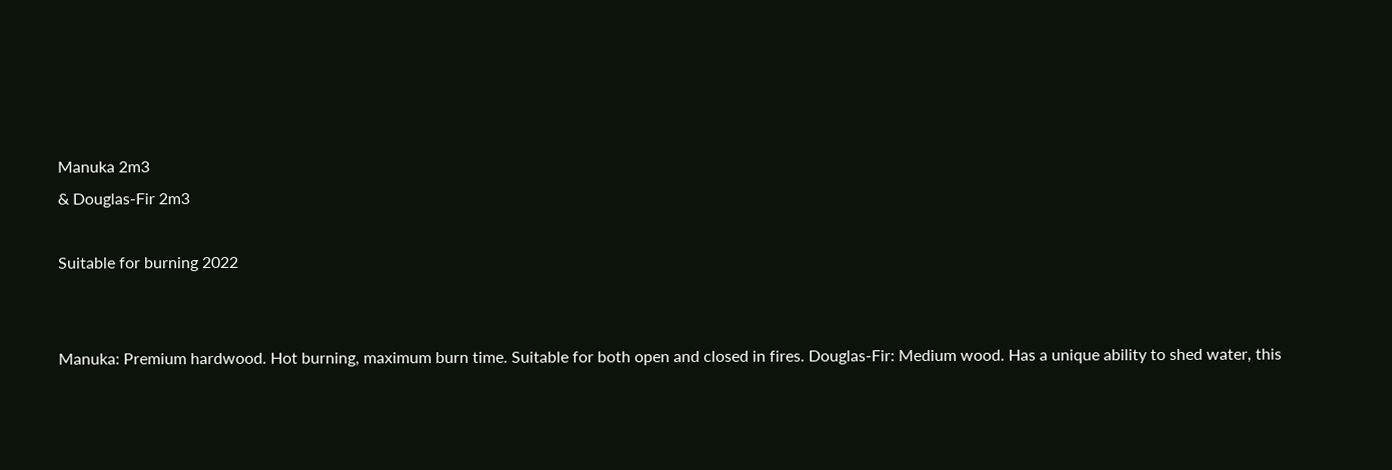Manuka 2m3
& Douglas-Fir 2m3

Suitable for burning 2022


Manuka: Premium hardwood. Hot burning, maximum burn time. Suitable for both open and closed in fires. Douglas-Fir: Medium wood. Has a unique ability to shed water, this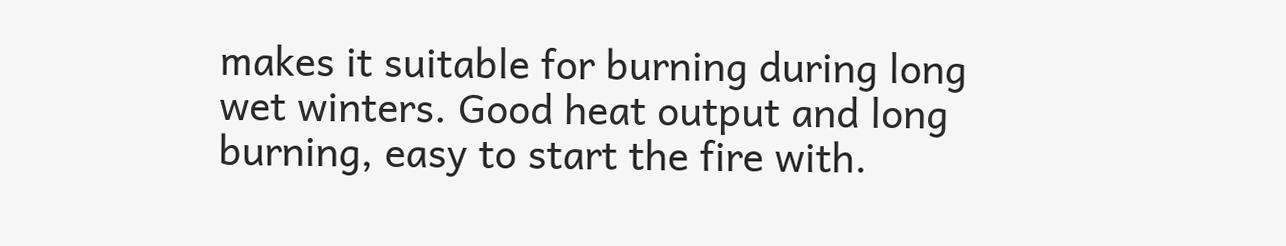makes it suitable for burning during long wet winters. Good heat output and long burning, easy to start the fire with.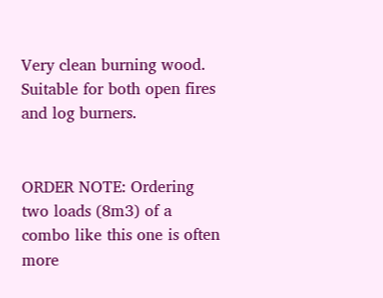Very clean burning wood. Suitable for both open fires and log burners.


ORDER NOTE: Ordering two loads (8m3) of a combo like this one is often more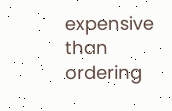expensive than ordering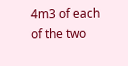4m3 of each of the two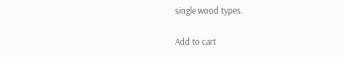single wood types.

Add to cart